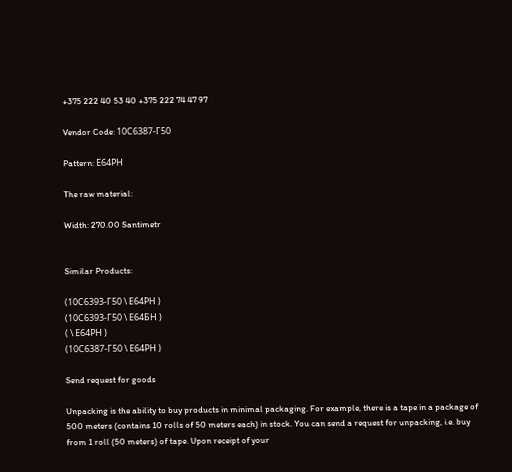+375 222 40 53 40 +375 222 74 47 97

Vendor Code: 10С6387-Г50

Pattern: Е64РН

The raw material:

Width: 270.00 Santimetr


Similar Products:

(10С6393-Г50 \ Е64РН )
(10С6393-Г50 \ Е64БН )
( \ Е64РН )
(10С6387-Г50 \ Е64РН )

Send request for goods

Unpacking is the ability to buy products in minimal packaging. For example, there is a tape in a package of 500 meters (contains 10 rolls of 50 meters each) in stock. You can send a request for unpacking, i.e. buy from 1 roll (50 meters) of tape. Upon receipt of your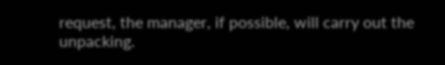request, the manager, if possible, will carry out the unpacking.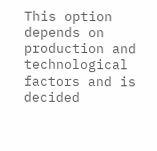This option depends on production and technological factors and is decided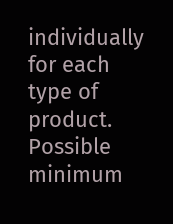individually for each type of product. Possible minimum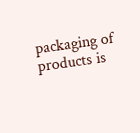packaging of products is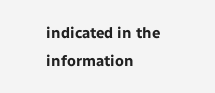indicated in the information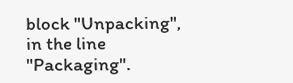block "Unpacking", in the line "Packaging".